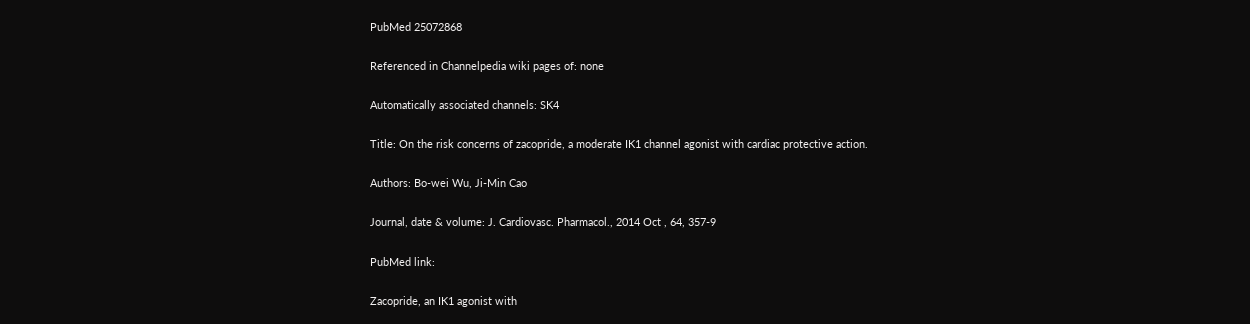PubMed 25072868

Referenced in Channelpedia wiki pages of: none

Automatically associated channels: SK4

Title: On the risk concerns of zacopride, a moderate IK1 channel agonist with cardiac protective action.

Authors: Bo-wei Wu, Ji-Min Cao

Journal, date & volume: J. Cardiovasc. Pharmacol., 2014 Oct , 64, 357-9

PubMed link:

Zacopride, an IK1 agonist with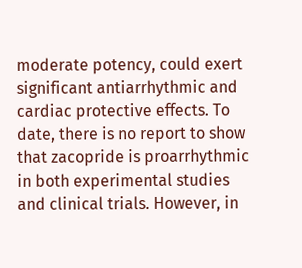moderate potency, could exert significant antiarrhythmic and cardiac protective effects. To date, there is no report to show that zacopride is proarrhythmic in both experimental studies and clinical trials. However, in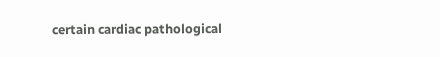certain cardiac pathological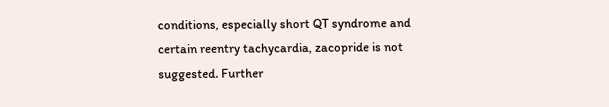conditions, especially short QT syndrome and certain reentry tachycardia, zacopride is not suggested. Further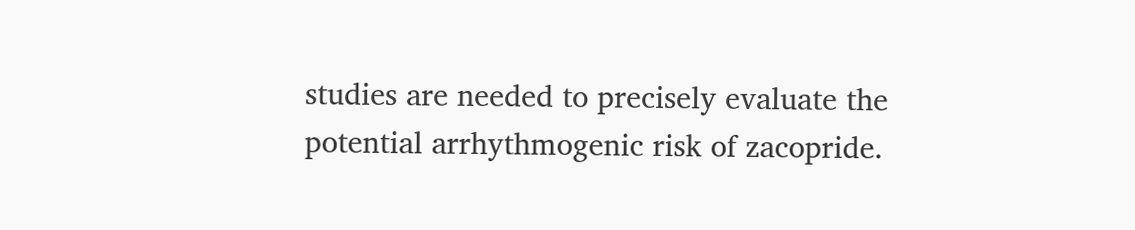studies are needed to precisely evaluate the potential arrhythmogenic risk of zacopride.